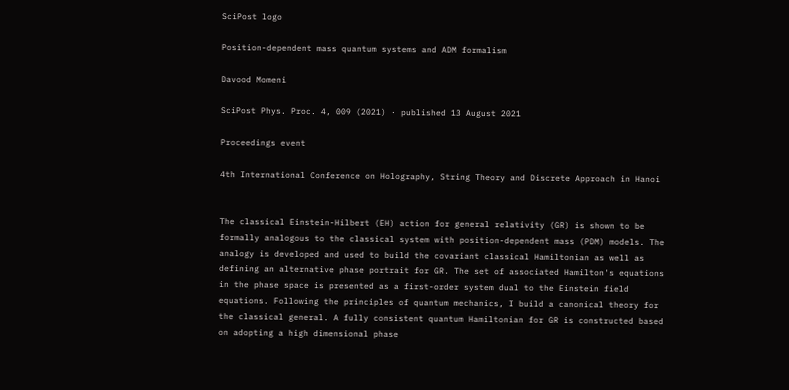SciPost logo

Position-dependent mass quantum systems and ADM formalism

Davood Momeni

SciPost Phys. Proc. 4, 009 (2021) · published 13 August 2021

Proceedings event

4th International Conference on Holography, String Theory and Discrete Approach in Hanoi


The classical Einstein-Hilbert (EH) action for general relativity (GR) is shown to be formally analogous to the classical system with position-dependent mass (PDM) models. The analogy is developed and used to build the covariant classical Hamiltonian as well as defining an alternative phase portrait for GR. The set of associated Hamilton's equations in the phase space is presented as a first-order system dual to the Einstein field equations. Following the principles of quantum mechanics, I build a canonical theory for the classical general. A fully consistent quantum Hamiltonian for GR is constructed based on adopting a high dimensional phase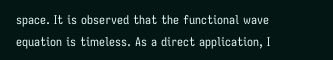space. It is observed that the functional wave equation is timeless. As a direct application, I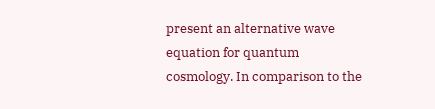present an alternative wave equation for quantum cosmology. In comparison to the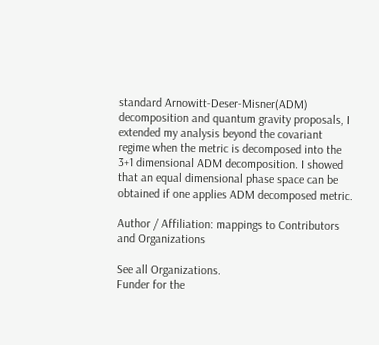standard Arnowitt-Deser-Misner(ADM) decomposition and quantum gravity proposals, I extended my analysis beyond the covariant regime when the metric is decomposed into the 3+1 dimensional ADM decomposition. I showed that an equal dimensional phase space can be obtained if one applies ADM decomposed metric.

Author / Affiliation: mappings to Contributors and Organizations

See all Organizations.
Funder for the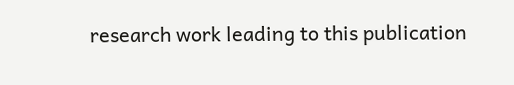research work leading to this publication